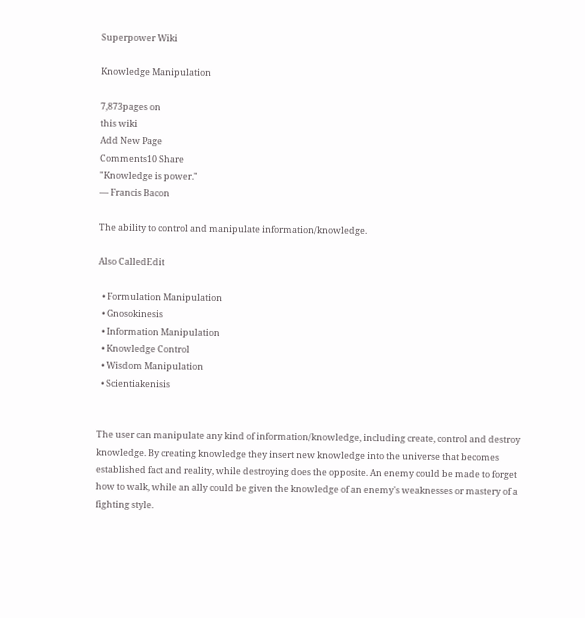Superpower Wiki

Knowledge Manipulation

7,873pages on
this wiki
Add New Page
Comments10 Share
"Knowledge is power."
― Francis Bacon

The ability to control and manipulate information/knowledge.

Also CalledEdit

  • Formulation Manipulation
  • Gnosokinesis
  • Information Manipulation
  • Knowledge Control
  • Wisdom Manipulation
  • Scientiakenisis


The user can manipulate any kind of information/knowledge, including create, control and destroy knowledge. By creating knowledge they insert new knowledge into the universe that becomes established fact and reality, while destroying does the opposite. An enemy could be made to forget how to walk, while an ally could be given the knowledge of an enemy's weaknesses or mastery of a fighting style.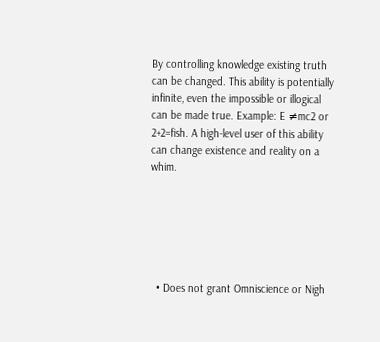By controlling knowledge existing truth can be changed. This ability is potentially infinite, even the impossible or illogical can be made true. Example: E ≠mc2 or 2+2=fish. A high-level user of this ability can change existence and reality on a whim.






  • Does not grant Omniscience or Nigh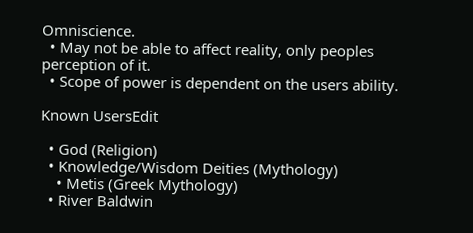Omniscience.
  • May not be able to affect reality, only peoples perception of it.
  • Scope of power is dependent on the users ability.

Known UsersEdit

  • God (Religion)
  • Knowledge/Wisdom Deities (Mythology)
    • Metis (Greek Mythology)
  • River Baldwin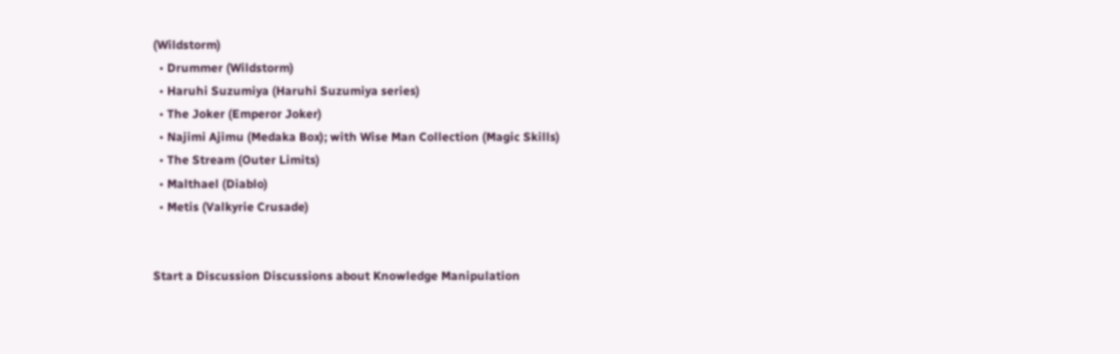(Wildstorm)
  • Drummer (Wildstorm)
  • Haruhi Suzumiya (Haruhi Suzumiya series)
  • The Joker (Emperor Joker)
  • Najimi Ajimu (Medaka Box); with Wise Man Collection (Magic Skills)
  • The Stream (Outer Limits)
  • Malthael (Diablo)
  • Metis (Valkyrie Crusade)


Start a Discussion Discussions about Knowledge Manipulation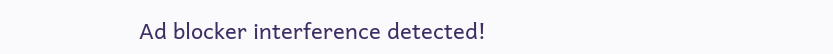Ad blocker interference detected!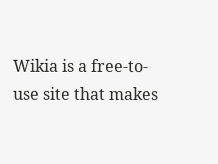Wikia is a free-to-use site that makes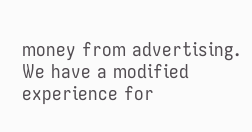money from advertising. We have a modified experience for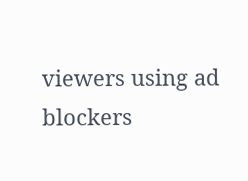viewers using ad blockers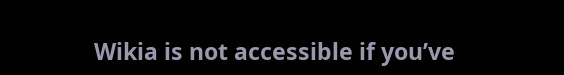Wikia is not accessible if you’ve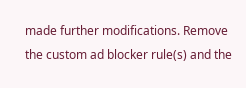made further modifications. Remove the custom ad blocker rule(s) and the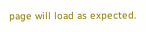page will load as expected.